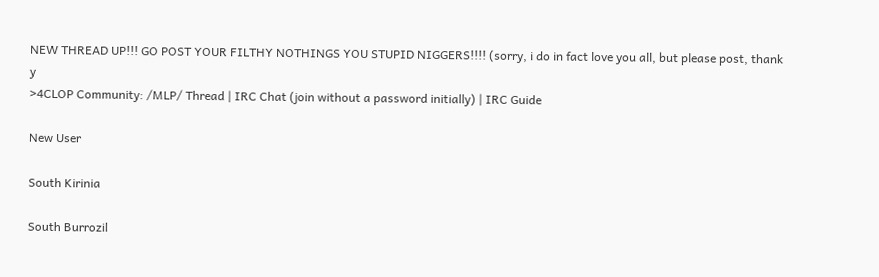NEW THREAD UP!!! GO POST YOUR FILTHY NOTHINGS YOU STUPID NIGGERS!!!! (sorry, i do in fact love you all, but please post, thank y
>4CLOP Community: /MLP/ Thread | IRC Chat (join without a password initially) | IRC Guide

New User

South Kirinia

South Burrozil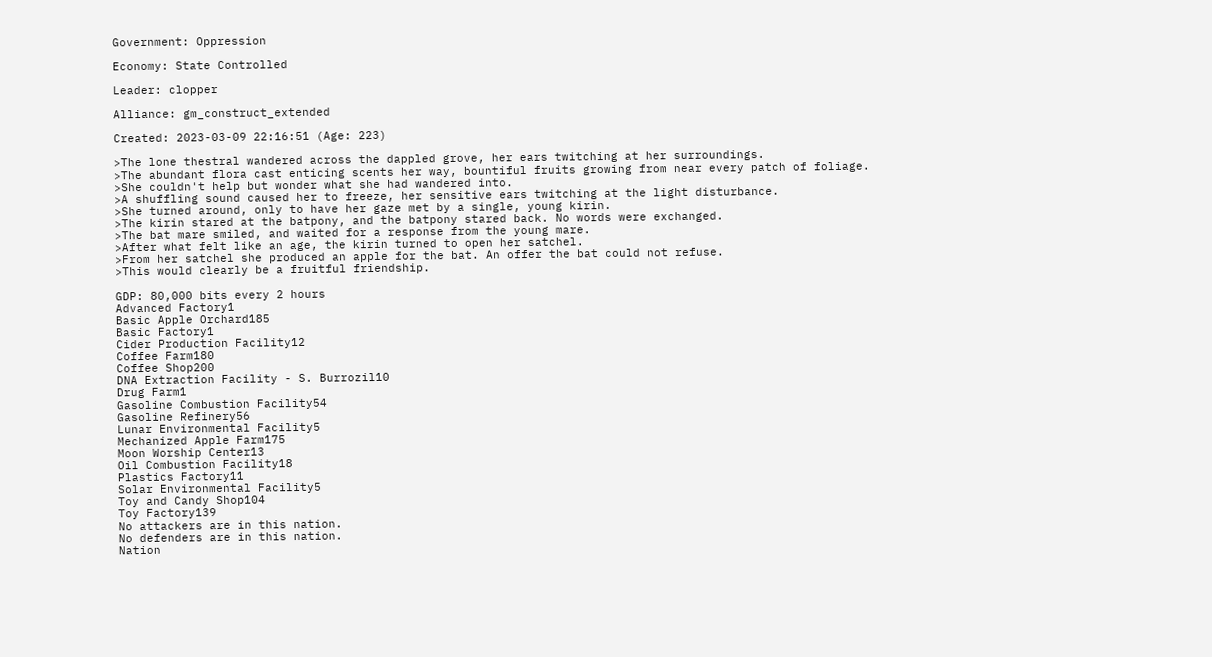Government: Oppression

Economy: State Controlled

Leader: clopper

Alliance: gm_construct_extended

Created: 2023-03-09 22:16:51 (Age: 223)

>The lone thestral wandered across the dappled grove, her ears twitching at her surroundings.
>The abundant flora cast enticing scents her way, bountiful fruits growing from near every patch of foliage.
>She couldn't help but wonder what she had wandered into.
>A shuffling sound caused her to freeze, her sensitive ears twitching at the light disturbance.
>She turned around, only to have her gaze met by a single, young kirin.
>The kirin stared at the batpony, and the batpony stared back. No words were exchanged.
>The bat mare smiled, and waited for a response from the young mare.
>After what felt like an age, the kirin turned to open her satchel.
>From her satchel she produced an apple for the bat. An offer the bat could not refuse.
>This would clearly be a fruitful friendship.

GDP: 80,000 bits every 2 hours
Advanced Factory1
Basic Apple Orchard185
Basic Factory1
Cider Production Facility12
Coffee Farm180
Coffee Shop200
DNA Extraction Facility - S. Burrozil10
Drug Farm1
Gasoline Combustion Facility54
Gasoline Refinery56
Lunar Environmental Facility5
Mechanized Apple Farm175
Moon Worship Center13
Oil Combustion Facility18
Plastics Factory11
Solar Environmental Facility5
Toy and Candy Shop104
Toy Factory139
No attackers are in this nation.
No defenders are in this nation.
Nation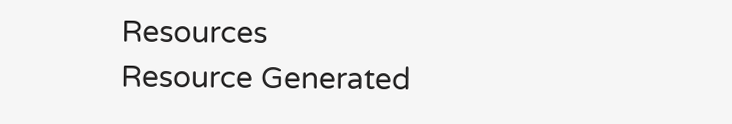Resources
Resource Generated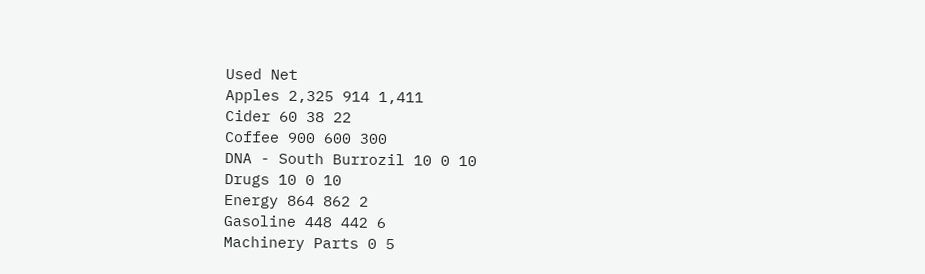Used Net
Apples 2,325 914 1,411
Cider 60 38 22
Coffee 900 600 300
DNA - South Burrozil 10 0 10
Drugs 10 0 10
Energy 864 862 2
Gasoline 448 442 6
Machinery Parts 0 5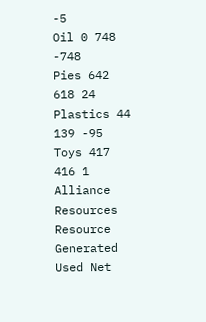-5
Oil 0 748 -748
Pies 642 618 24
Plastics 44 139 -95
Toys 417 416 1
Alliance Resources
Resource Generated Used Net